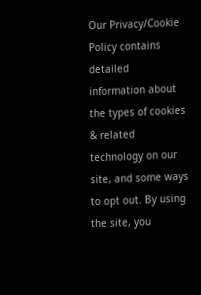Our Privacy/Cookie Policy contains detailed information about the types of cookies & related technology on our site, and some ways to opt out. By using the site, you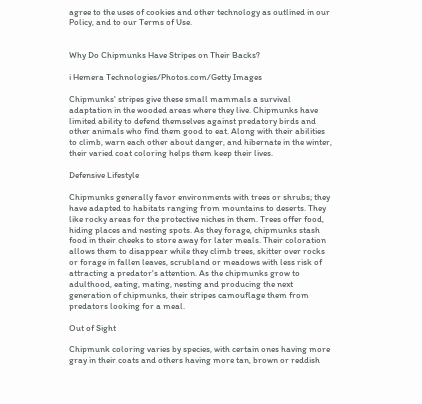agree to the uses of cookies and other technology as outlined in our Policy, and to our Terms of Use.


Why Do Chipmunks Have Stripes on Their Backs?

i Hemera Technologies/Photos.com/Getty Images

Chipmunks' stripes give these small mammals a survival adaptation in the wooded areas where they live. Chipmunks have limited ability to defend themselves against predatory birds and other animals who find them good to eat. Along with their abilities to climb, warn each other about danger, and hibernate in the winter, their varied coat coloring helps them keep their lives.

Defensive Lifestyle

Chipmunks generally favor environments with trees or shrubs; they have adapted to habitats ranging from mountains to deserts. They like rocky areas for the protective niches in them. Trees offer food, hiding places and nesting spots. As they forage, chipmunks stash food in their cheeks to store away for later meals. Their coloration allows them to disappear while they climb trees, skitter over rocks or forage in fallen leaves, scrubland or meadows with less risk of attracting a predator's attention. As the chipmunks grow to adulthood, eating, mating, nesting and producing the next generation of chipmunks, their stripes camouflage them from predators looking for a meal.

Out of Sight

Chipmunk coloring varies by species, with certain ones having more gray in their coats and others having more tan, brown or reddish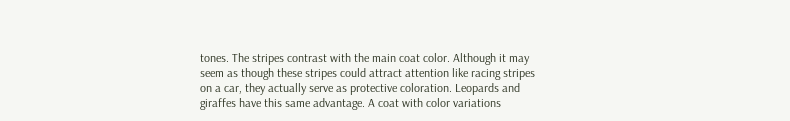tones. The stripes contrast with the main coat color. Although it may seem as though these stripes could attract attention like racing stripes on a car, they actually serve as protective coloration. Leopards and giraffes have this same advantage. A coat with color variations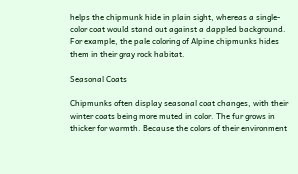helps the chipmunk hide in plain sight, whereas a single-color coat would stand out against a dappled background. For example, the pale coloring of Alpine chipmunks hides them in their gray rock habitat.

Seasonal Coats

Chipmunks often display seasonal coat changes, with their winter coats being more muted in color. The fur grows in thicker for warmth. Because the colors of their environment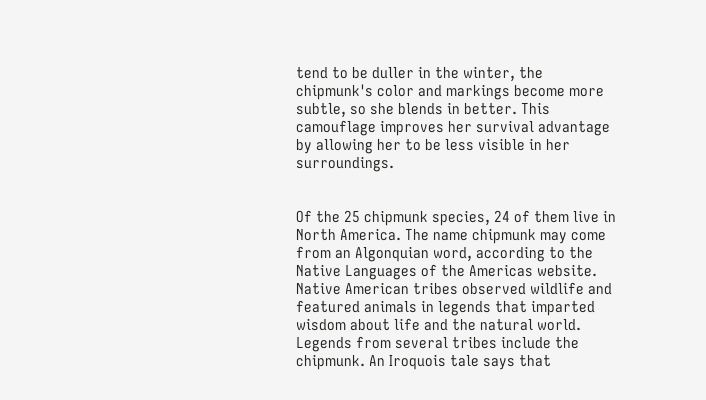tend to be duller in the winter, the chipmunk's color and markings become more subtle, so she blends in better. This camouflage improves her survival advantage by allowing her to be less visible in her surroundings.


Of the 25 chipmunk species, 24 of them live in North America. The name chipmunk may come from an Algonquian word, according to the Native Languages of the Americas website. Native American tribes observed wildlife and featured animals in legends that imparted wisdom about life and the natural world. Legends from several tribes include the chipmunk. An Iroquois tale says that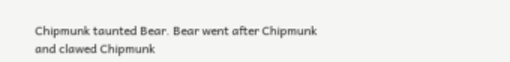Chipmunk taunted Bear. Bear went after Chipmunk and clawed Chipmunk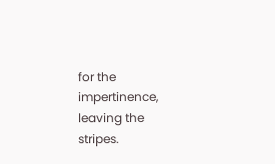for the impertinence, leaving the stripes.